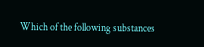Which of the following substances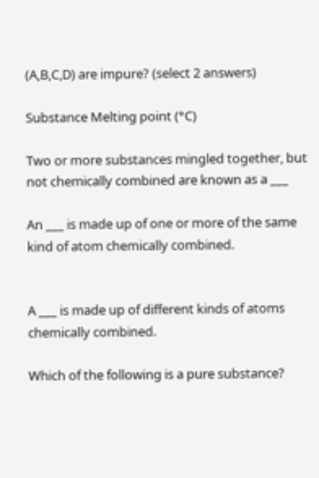(A,B,C,D) are impure? (select 2 answers)

Substance Melting point (°C)

Two or more substances mingled together, but not chemically combined are known as a ___

An ___ is made up of one or more of the same kind of atom chemically combined.


A ___ is made up of different kinds of atoms chemically combined.

Which of the following is a pure substance?